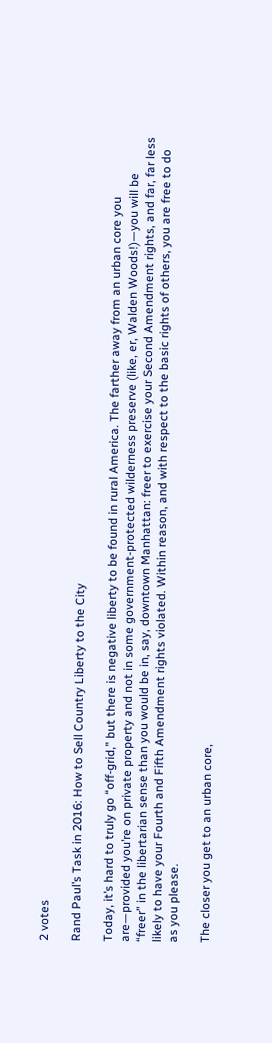2 votes

Rand Paul’s Task in 2016: How to Sell Country Liberty to the City

Today, it’s hard to truly go “off-grid,” but there is negative liberty to be found in rural America. The farther away from an urban core you are—provided you’re on private property and not in some government-protected wilderness preserve (like, er, Walden Woods!)—you will be “freer” in the libertarian sense than you would be in, say, downtown Manhattan: freer to exercise your Second Amendment rights, and far, far less likely to have your Fourth and Fifth Amendment rights violated. Within reason, and with respect to the basic rights of others, you are free to do as you please.

The closer you get to an urban core,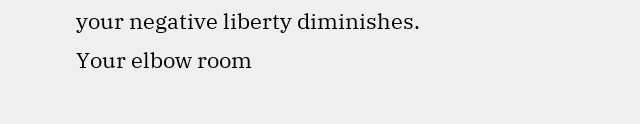your negative liberty diminishes. Your elbow room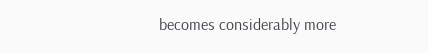becomes considerably more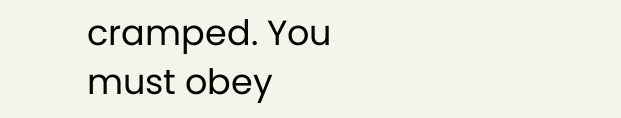cramped. You must obey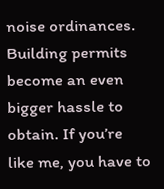noise ordinances. Building permits become an even bigger hassle to obtain. If you’re like me, you have to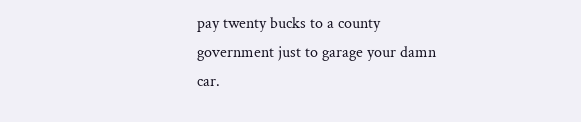pay twenty bucks to a county government just to garage your damn car.